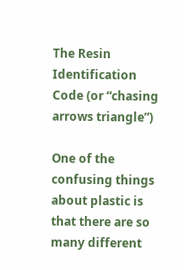The Resin Identification Code (or “chasing arrows triangle”)

One of the confusing things about plastic is that there are so many different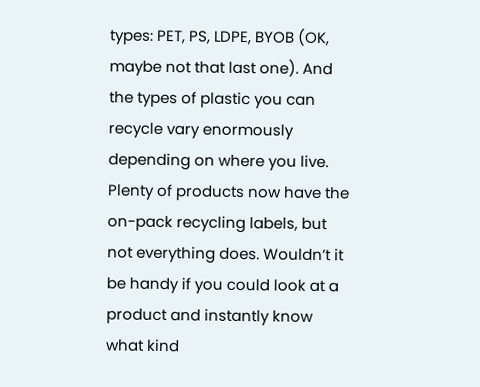types: PET, PS, LDPE, BYOB (OK, maybe not that last one). And the types of plastic you can recycle vary enormously depending on where you live. Plenty of products now have the on-pack recycling labels, but not everything does. Wouldn’t it be handy if you could look at a product and instantly know what kind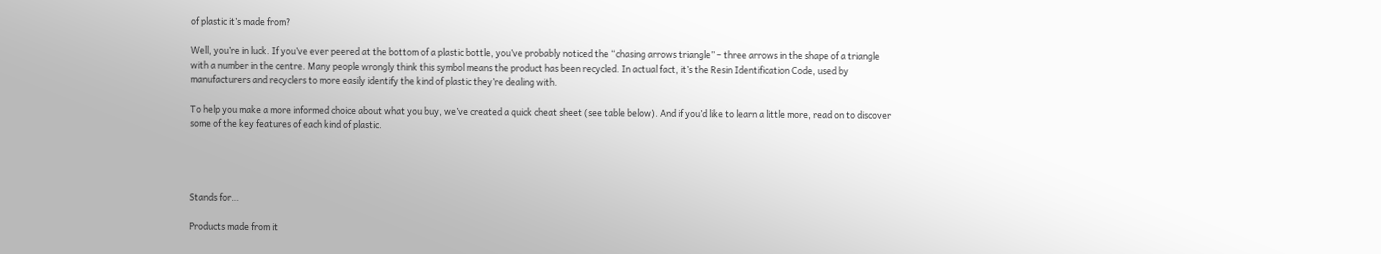of plastic it’s made from?

Well, you’re in luck. If you’ve ever peered at the bottom of a plastic bottle, you’ve probably noticed the “chasing arrows triangle” – three arrows in the shape of a triangle with a number in the centre. Many people wrongly think this symbol means the product has been recycled. In actual fact, it’s the Resin Identification Code, used by manufacturers and recyclers to more easily identify the kind of plastic they’re dealing with.

To help you make a more informed choice about what you buy, we’ve created a quick cheat sheet (see table below). And if you’d like to learn a little more, read on to discover some of the key features of each kind of plastic.




Stands for…

Products made from it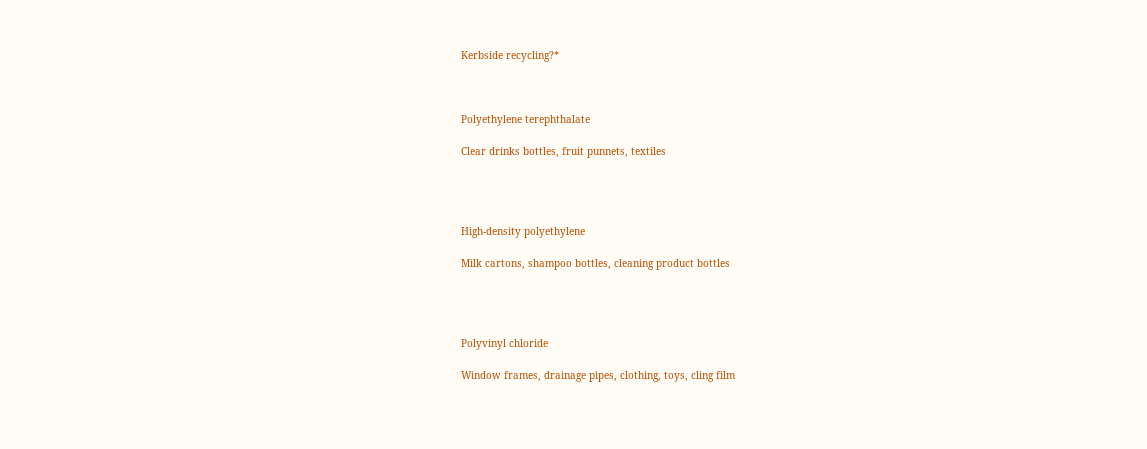Kerbside recycling?*



Polyethylene terephthalate

Clear drinks bottles, fruit punnets, textiles




High-density polyethylene

Milk cartons, shampoo bottles, cleaning product bottles




Polyvinyl chloride

Window frames, drainage pipes, clothing, toys, cling film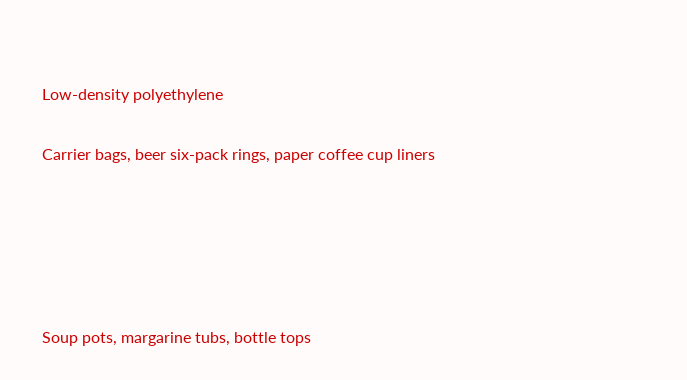Low-density polyethylene

Carrier bags, beer six-pack rings, paper coffee cup liners





Soup pots, margarine tubs, bottle tops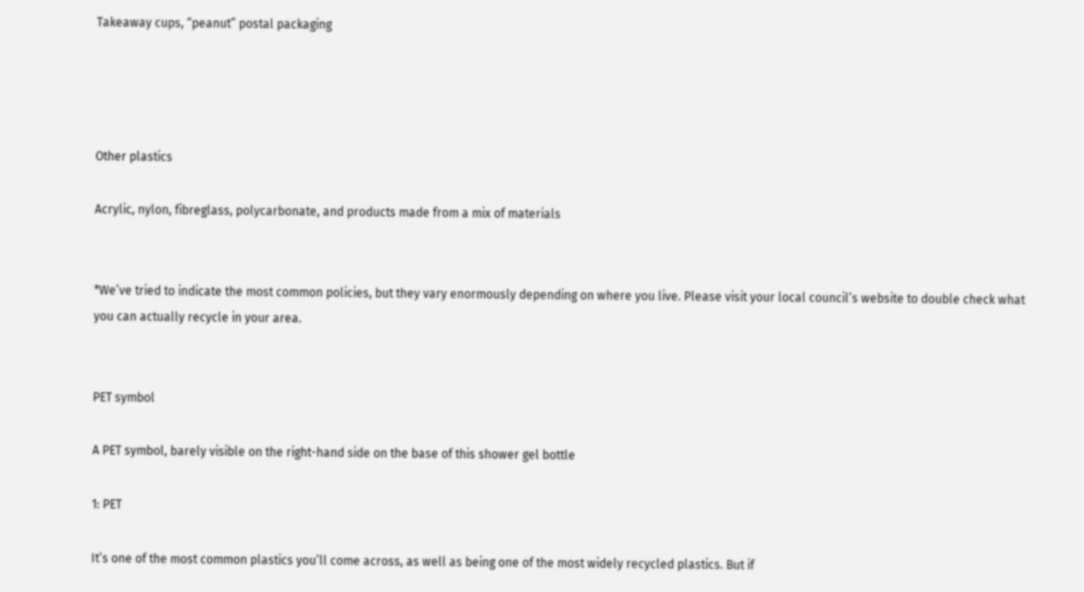Takeaway cups, “peanut” postal packaging




Other plastics

Acrylic, nylon, fibreglass, polycarbonate, and products made from a mix of materials


*We’ve tried to indicate the most common policies, but they vary enormously depending on where you live. Please visit your local council’s website to double check what you can actually recycle in your area.


PET symbol

A PET symbol, barely visible on the right-hand side on the base of this shower gel bottle

1: PET

It’s one of the most common plastics you’ll come across, as well as being one of the most widely recycled plastics. But if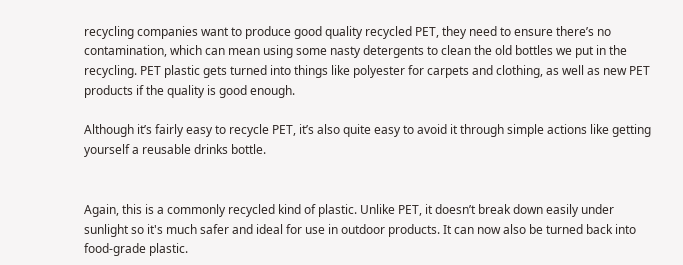recycling companies want to produce good quality recycled PET, they need to ensure there’s no contamination, which can mean using some nasty detergents to clean the old bottles we put in the recycling. PET plastic gets turned into things like polyester for carpets and clothing, as well as new PET products if the quality is good enough.

Although it’s fairly easy to recycle PET, it’s also quite easy to avoid it through simple actions like getting yourself a reusable drinks bottle.


Again, this is a commonly recycled kind of plastic. Unlike PET, it doesn’t break down easily under sunlight so it's much safer and ideal for use in outdoor products. It can now also be turned back into food-grade plastic.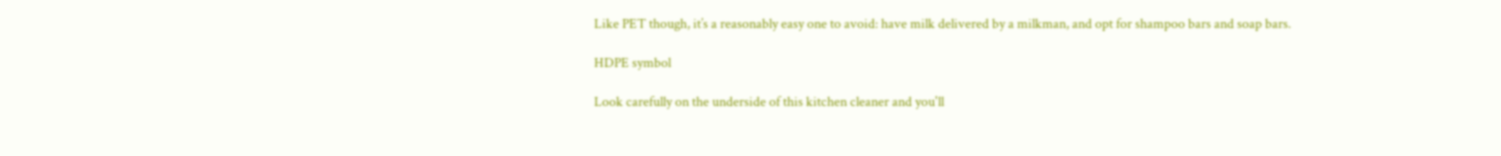Like PET though, it’s a reasonably easy one to avoid: have milk delivered by a milkman, and opt for shampoo bars and soap bars.

HDPE symbol

Look carefully on the underside of this kitchen cleaner and you'll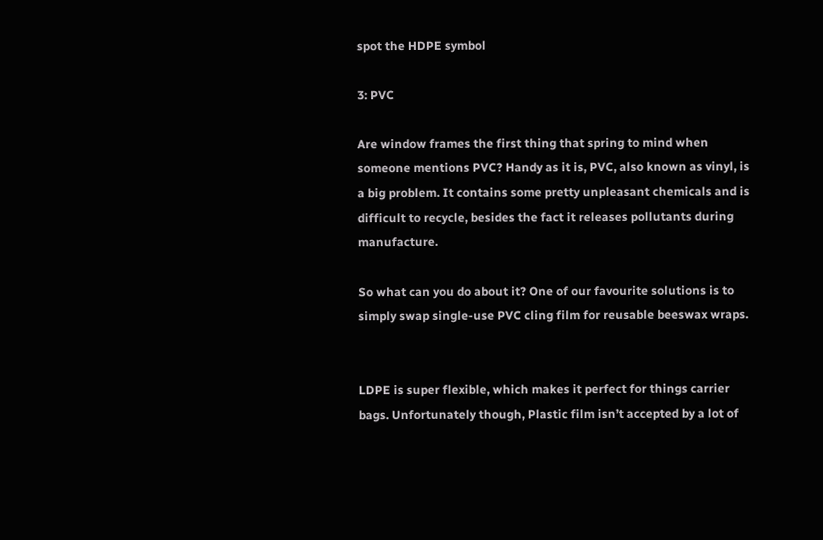spot the HDPE symbol

3: PVC

Are window frames the first thing that spring to mind when someone mentions PVC? Handy as it is, PVC, also known as vinyl, is a big problem. It contains some pretty unpleasant chemicals and is difficult to recycle, besides the fact it releases pollutants during manufacture.

So what can you do about it? One of our favourite solutions is to simply swap single-use PVC cling film for reusable beeswax wraps.


LDPE is super flexible, which makes it perfect for things carrier bags. Unfortunately though, Plastic film isn’t accepted by a lot of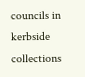councils in kerbside collections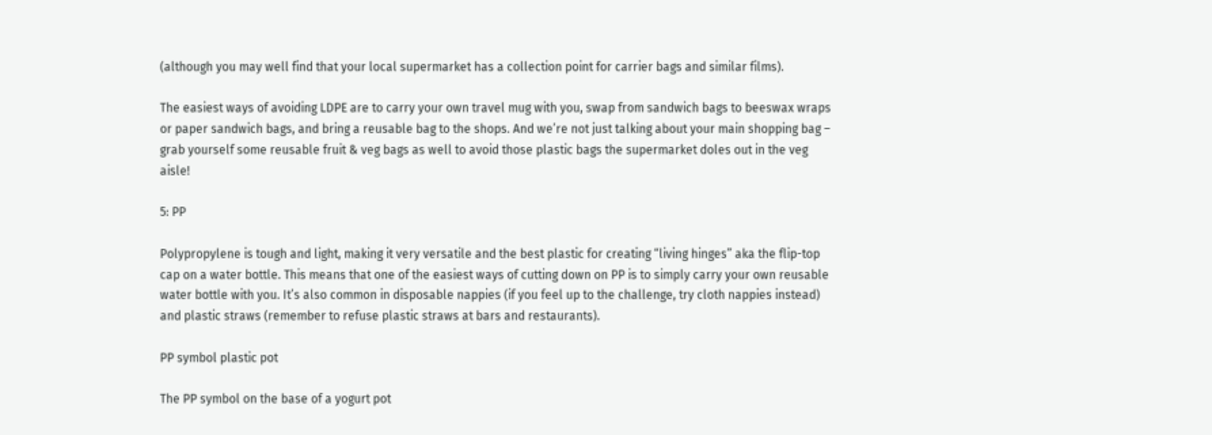(although you may well find that your local supermarket has a collection point for carrier bags and similar films).

The easiest ways of avoiding LDPE are to carry your own travel mug with you, swap from sandwich bags to beeswax wraps or paper sandwich bags, and bring a reusable bag to the shops. And we’re not just talking about your main shopping bag – grab yourself some reusable fruit & veg bags as well to avoid those plastic bags the supermarket doles out in the veg aisle!

5: PP

Polypropylene is tough and light, making it very versatile and the best plastic for creating “living hinges” aka the flip-top cap on a water bottle. This means that one of the easiest ways of cutting down on PP is to simply carry your own reusable water bottle with you. It’s also common in disposable nappies (if you feel up to the challenge, try cloth nappies instead) and plastic straws (remember to refuse plastic straws at bars and restaurants).

PP symbol plastic pot

The PP symbol on the base of a yogurt pot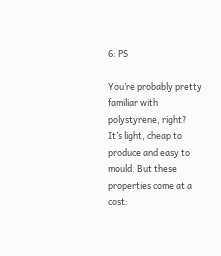6: PS

You’re probably pretty familiar with polystyrene, right? It’s light, cheap to produce and easy to mould. But these properties come at a cost: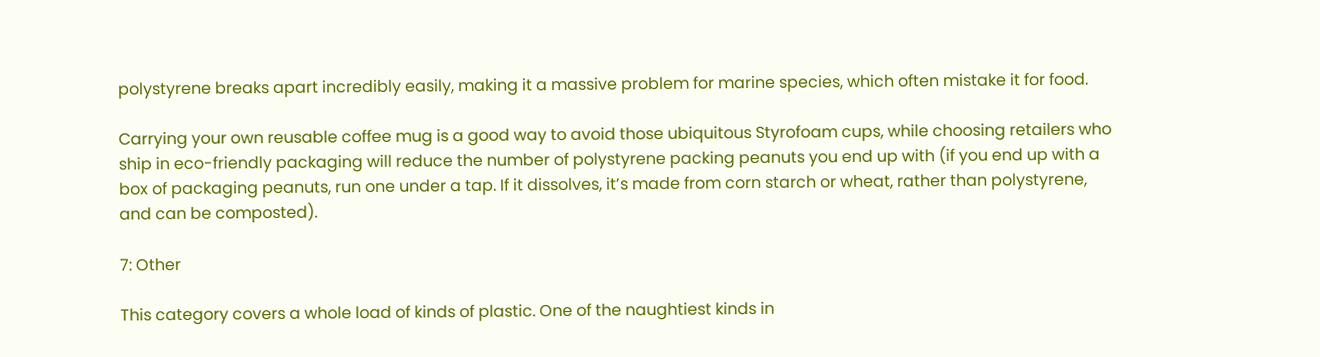polystyrene breaks apart incredibly easily, making it a massive problem for marine species, which often mistake it for food.

Carrying your own reusable coffee mug is a good way to avoid those ubiquitous Styrofoam cups, while choosing retailers who ship in eco-friendly packaging will reduce the number of polystyrene packing peanuts you end up with (if you end up with a box of packaging peanuts, run one under a tap. If it dissolves, it’s made from corn starch or wheat, rather than polystyrene, and can be composted).

7: Other

This category covers a whole load of kinds of plastic. One of the naughtiest kinds in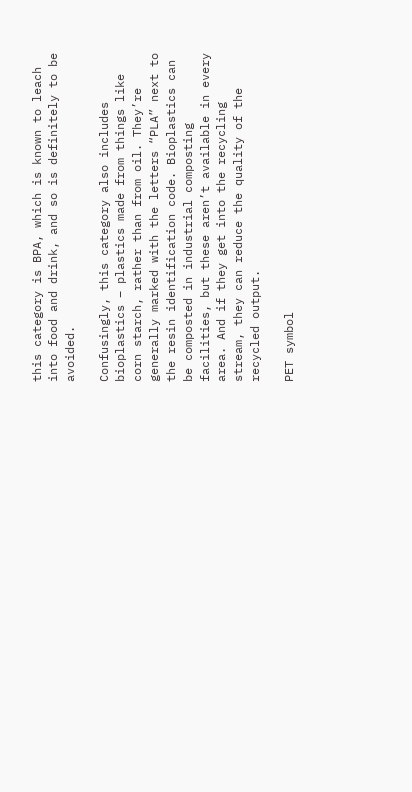this category is BPA, which is known to leach into food and drink, and so is definitely to be avoided.

Confusingly, this category also includes bioplastics – plastics made from things like corn starch, rather than from oil. They’re generally marked with the letters “PLA” next to the resin identification code. Bioplastics can be composted in industrial composting facilities, but these aren’t available in every area. And if they get into the recycling stream, they can reduce the quality of the recycled output.

PET symbol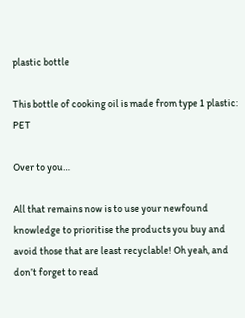plastic bottle

This bottle of cooking oil is made from type 1 plastic: PET

Over to you…

All that remains now is to use your newfound knowledge to prioritise the products you buy and avoid those that are least recyclable! Oh yeah, and don’t forget to read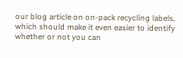our blog article on on-pack recycling labels, which should make it even easier to identify whether or not you can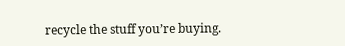recycle the stuff you’re buying.